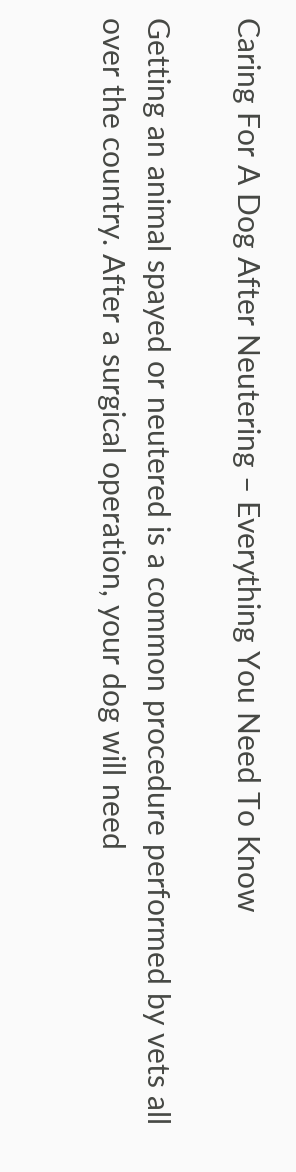Caring For A Dog After Neutering – Everything You Need To Know

Getting an animal spayed or neutered is a common procedure performed by vets all over the country. After a surgical operation, your dog will need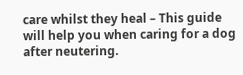care whilst they heal – This guide will help you when caring for a dog after neutering.